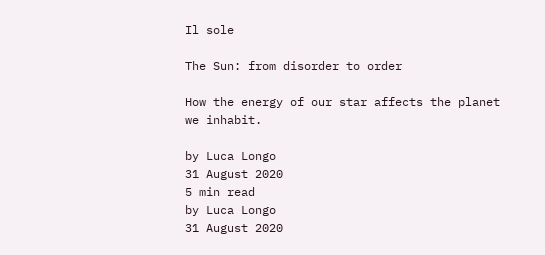Il sole

The Sun: from disorder to order

How the energy of our star affects the planet we inhabit.

by Luca Longo
31 August 2020
5 min read
by Luca Longo
31 August 2020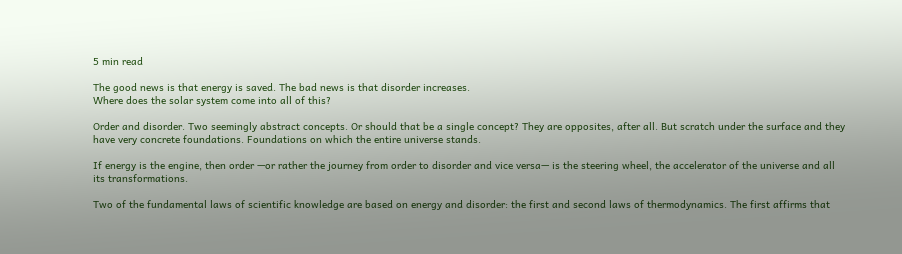5 min read

The good news is that energy is saved. The bad news is that disorder increases.
Where does the solar system come into all of this?

Order and disorder. Two seemingly abstract concepts. Or should that be a single concept? They are opposites, after all. But scratch under the surface and they have very concrete foundations. Foundations on which the entire universe stands.

If energy is the engine, then order —or rather the journey from order to disorder and vice versa— is the steering wheel, the accelerator of the universe and all its transformations.

Two of the fundamental laws of scientific knowledge are based on energy and disorder: the first and second laws of thermodynamics. The first affirms that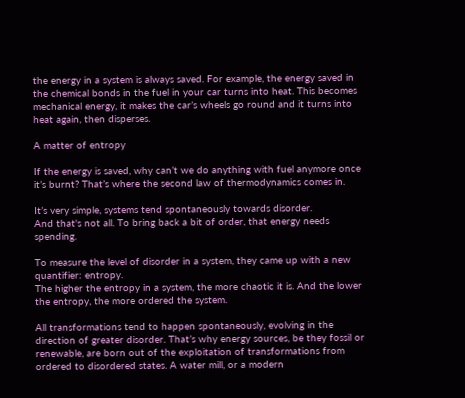the energy in a system is always saved. For example, the energy saved in the chemical bonds in the fuel in your car turns into heat. This becomes mechanical energy, it makes the car’s wheels go round and it turns into heat again, then disperses.

A matter of entropy

If the energy is saved, why can’t we do anything with fuel anymore once it’s burnt? That’s where the second law of thermodynamics comes in.

It’s very simple, systems tend spontaneously towards disorder.
And that's not all. To bring back a bit of order, that energy needs spending.

To measure the level of disorder in a system, they came up with a new quantifier: entropy.
The higher the entropy in a system, the more chaotic it is. And the lower the entropy, the more ordered the system.

All transformations tend to happen spontaneously, evolving in the direction of greater disorder. That’s why energy sources, be they fossil or renewable, are born out of the exploitation of transformations from ordered to disordered states. A water mill, or a modern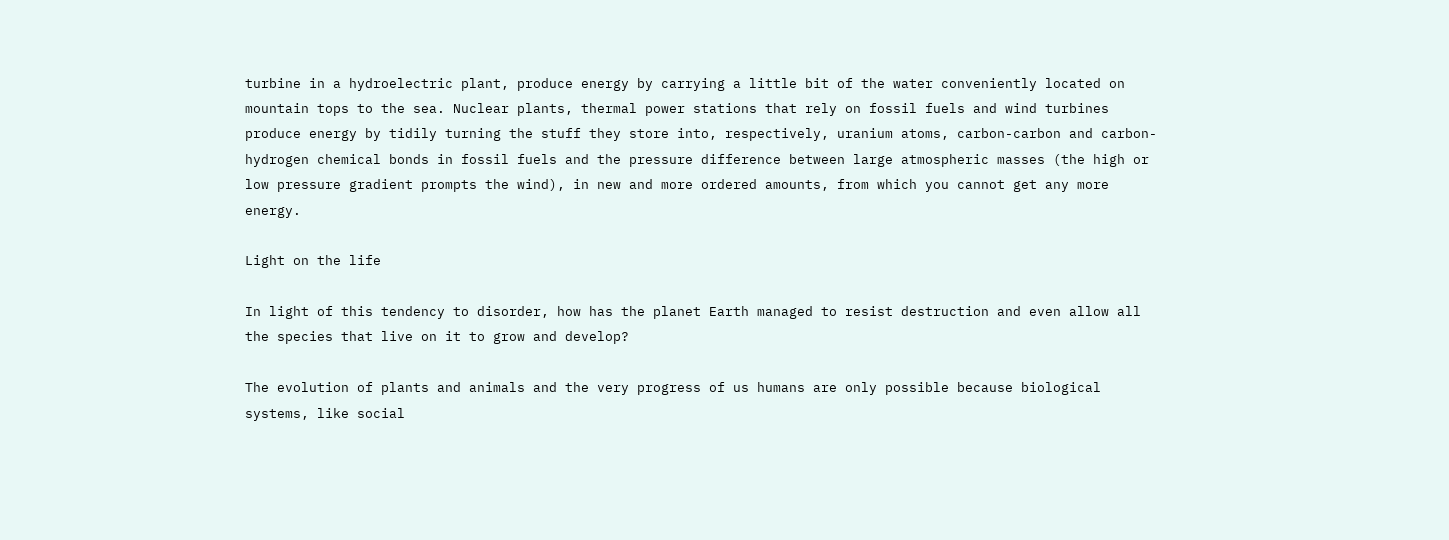turbine in a hydroelectric plant, produce energy by carrying a little bit of the water conveniently located on mountain tops to the sea. Nuclear plants, thermal power stations that rely on fossil fuels and wind turbines produce energy by tidily turning the stuff they store into, respectively, uranium atoms, carbon-carbon and carbon-hydrogen chemical bonds in fossil fuels and the pressure difference between large atmospheric masses (the high or low pressure gradient prompts the wind), in new and more ordered amounts, from which you cannot get any more energy.

Light on the life

In light of this tendency to disorder, how has the planet Earth managed to resist destruction and even allow all the species that live on it to grow and develop?

The evolution of plants and animals and the very progress of us humans are only possible because biological systems, like social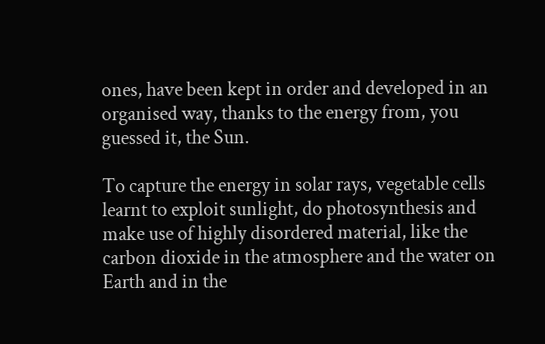ones, have been kept in order and developed in an organised way, thanks to the energy from, you guessed it, the Sun.

To capture the energy in solar rays, vegetable cells learnt to exploit sunlight, do photosynthesis and make use of highly disordered material, like the carbon dioxide in the atmosphere and the water on Earth and in the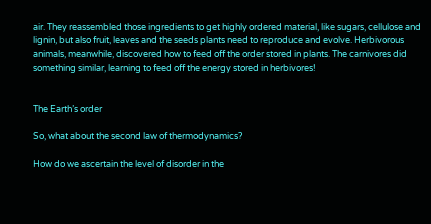air. They reassembled those ingredients to get highly ordered material, like sugars, cellulose and lignin, but also fruit, leaves and the seeds plants need to reproduce and evolve. Herbivorous animals, meanwhile, discovered how to feed off the order stored in plants. The carnivores did something similar, learning to feed off the energy stored in herbivores!


The Earth’s order

So, what about the second law of thermodynamics?

How do we ascertain the level of disorder in the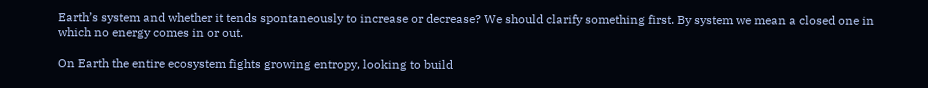Earth’s system and whether it tends spontaneously to increase or decrease? We should clarify something first. By system we mean a closed one in which no energy comes in or out.

On Earth the entire ecosystem fights growing entropy, looking to build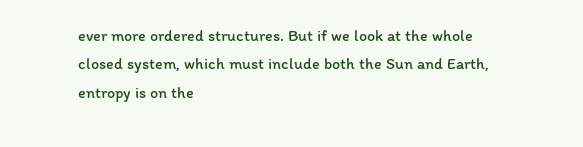ever more ordered structures. But if we look at the whole closed system, which must include both the Sun and Earth, entropy is on the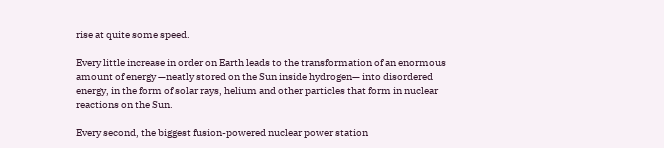rise at quite some speed.

Every little increase in order on Earth leads to the transformation of an enormous amount of energy —neatly stored on the Sun inside hydrogen— into disordered energy, in the form of solar rays, helium and other particles that form in nuclear reactions on the Sun.

Every second, the biggest fusion-powered nuclear power station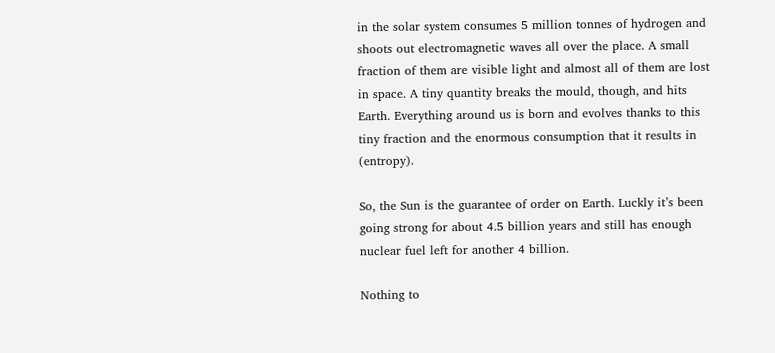in the solar system consumes 5 million tonnes of hydrogen and shoots out electromagnetic waves all over the place. A small fraction of them are visible light and almost all of them are lost in space. A tiny quantity breaks the mould, though, and hits Earth. Everything around us is born and evolves thanks to this tiny fraction and the enormous consumption that it results in (entropy).

So, the Sun is the guarantee of order on Earth. Luckly it’s been going strong for about 4.5 billion years and still has enough nuclear fuel left for another 4 billion.

Nothing to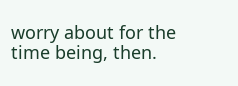worry about for the time being, then.